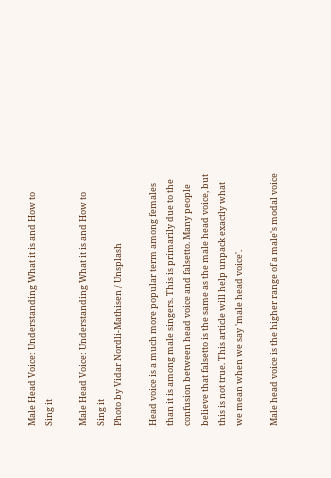Male Head Voice: Understanding What it is and How to Sing it

Male Head Voice: Understanding What it is and How to Sing it
Photo by Vidar Nordli-Mathisen / Unsplash

Head voice is a much more popular term among females than it is among male singers. This is primarily due to the confusion between head voice and falsetto. Many people believe that falsetto is the same as the male head voice, but this is not true. This article will help unpack exactly what we mean when we say 'male head voice'.

Male head voice is the higher range of a male's modal voice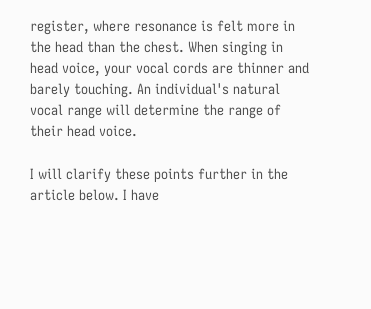register, where resonance is felt more in the head than the chest. When singing in head voice, your vocal cords are thinner and barely touching. An individual's natural vocal range will determine the range of their head voice.

I will clarify these points further in the article below. I have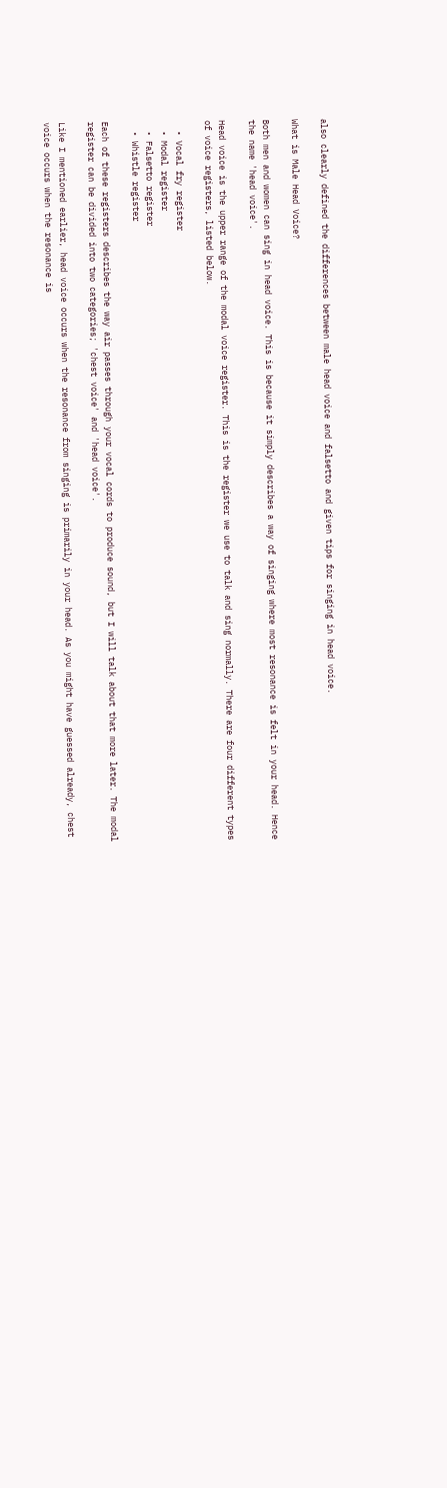also clearly defined the differences between male head voice and falsetto and given tips for singing in head voice.

What is Male Head Voice?

Both men and women can sing in head voice. This is because it simply describes a way of singing where most resonance is felt in your head. Hence the name 'head voice'.

Head voice is the upper range of the modal voice register. This is the register we use to talk and sing normally. There are four different types of voice registers, listed below.

  • Vocal fry register
  • Modal register
  • Falsetto register
  • Whistle register

Each of these registers describes the way air passes through your vocal cords to produce sound, but I will talk about that more later. The modal register can be divided into two categories; 'chest voice' and 'head voice'.

Like I mentioned earlier, head voice occurs when the resonance from singing is primarily in your head. As you might have guessed already, chest voice occurs when the resonance is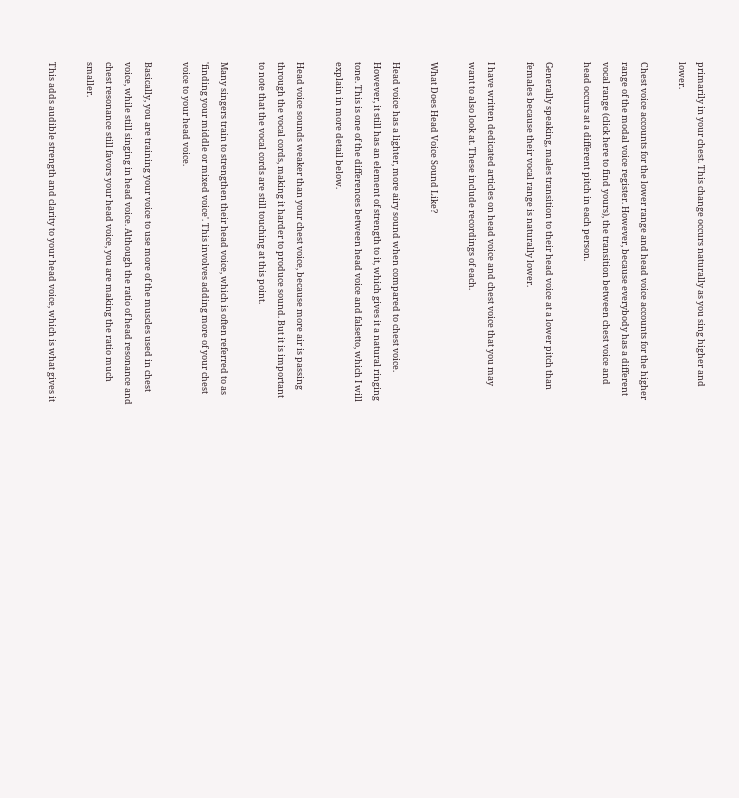primarily in your chest. This change occurs naturally as you sing higher and lower.

Chest voice accounts for the lower range and head voice accounts for the higher range of the modal voice register. However, because everybody has a different vocal range (click here to find yours), the transition between chest voice and head occurs at a different pitch in each person.

Generally speaking, males transition to their head voice at a lower pitch than females because their vocal range is naturally lower.

I have written dedicated articles on head voice and chest voice that you may want to also look at. These include recordings of each.

What Does Head Voice Sound Like?

Head voice has a lighter, more airy sound when compared to chest voice. However, it still has an element of strength to it, which gives it a natural ringing tone. This is one of the differences between head voice and falsetto, which I will explain in more detail below.

Head voice sounds weaker than your chest voice, because more air is passing through the vocal cords, making it harder to produce sound. But it is important to note that the vocal cords are still touching at this point.

Many singers train to strengthen their head voice, which is often referred to as 'finding your middle or mixed voice'. This involves adding more of your chest voice to your head voice.

Basically, you are training your voice to use more of the muscles used in chest voice, while still singing in head voice. Although the ratio of head resonance and chest resonance still favors your head voice, you are making the ratio much smaller.

This adds audible strength and clarity to your head voice, which is what gives it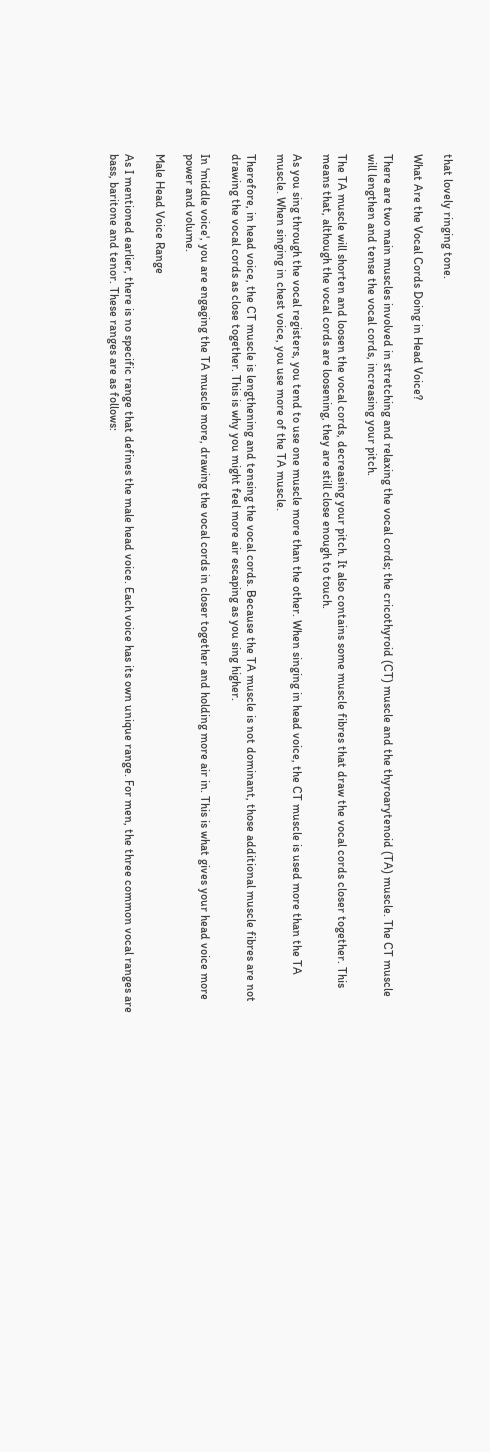that lovely ringing tone.

What Are the Vocal Cords Doing in Head Voice?

There are two main muscles involved in stretching and relaxing the vocal cords; the cricothyroid (CT) muscle and the thyroarytenoid (TA) muscle. The CT muscle will lengthen and tense the vocal cords, increasing your pitch.

The TA muscle will shorten and loosen the vocal cords, decreasing your pitch. It also contains some muscle fibres that draw the vocal cords closer together. This means that, although the vocal cords are loosening, they are still close enough to touch.

As you sing through the vocal registers, you tend to use one muscle more than the other. When singing in head voice, the CT muscle is used more than the TA muscle. When singing in chest voice, you use more of the TA muscle.

Therefore, in head voice, the CT muscle is lengthening and tensing the vocal cords. Because the TA muscle is not dominant, those additional muscle fibres are not drawing the vocal cords as close together. This is why you might feel more air escaping as you sing higher.

In 'middle voice', you are engaging the TA muscle more, drawing the vocal cords in closer together and holding more air in. This is what gives your head voice more power and volume.

Male Head Voice Range

As I mentioned earlier, there is no specific range that defines the male head voice. Each voice has its own unique range. For men, the three common vocal ranges are bass, baritone and tenor. These ranges are as follows: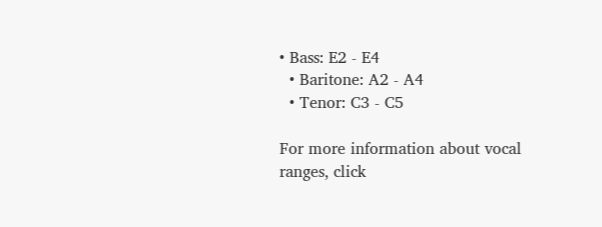• Bass: E2 - E4
  • Baritone: A2 - A4
  • Tenor: C3 - C5

For more information about vocal ranges, click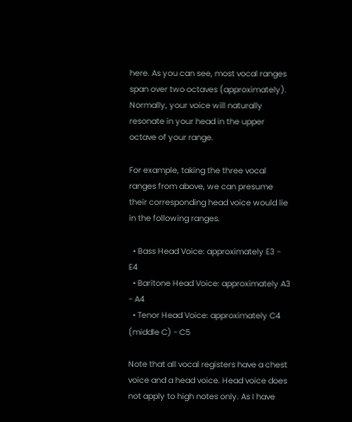here. As you can see, most vocal ranges span over two octaves (approximately). Normally, your voice will naturally resonate in your head in the upper octave of your range.

For example, taking the three vocal ranges from above, we can presume their corresponding head voice would lie in the following ranges.

  • Bass Head Voice: approximately E3 - E4
  • Baritone Head Voice: approximately A3 - A4
  • Tenor Head Voice: approximately C4 (middle C) - C5

Note that all vocal registers have a chest voice and a head voice. Head voice does not apply to high notes only. As I have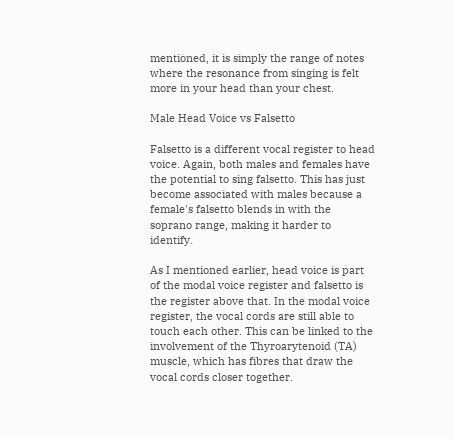mentioned, it is simply the range of notes where the resonance from singing is felt more in your head than your chest.

Male Head Voice vs Falsetto

Falsetto is a different vocal register to head voice. Again, both males and females have the potential to sing falsetto. This has just become associated with males because a female's falsetto blends in with the soprano range, making it harder to identify.

As I mentioned earlier, head voice is part of the modal voice register and falsetto is the register above that. In the modal voice register, the vocal cords are still able to touch each other. This can be linked to the involvement of the Thyroarytenoid (TA) muscle, which has fibres that draw the vocal cords closer together.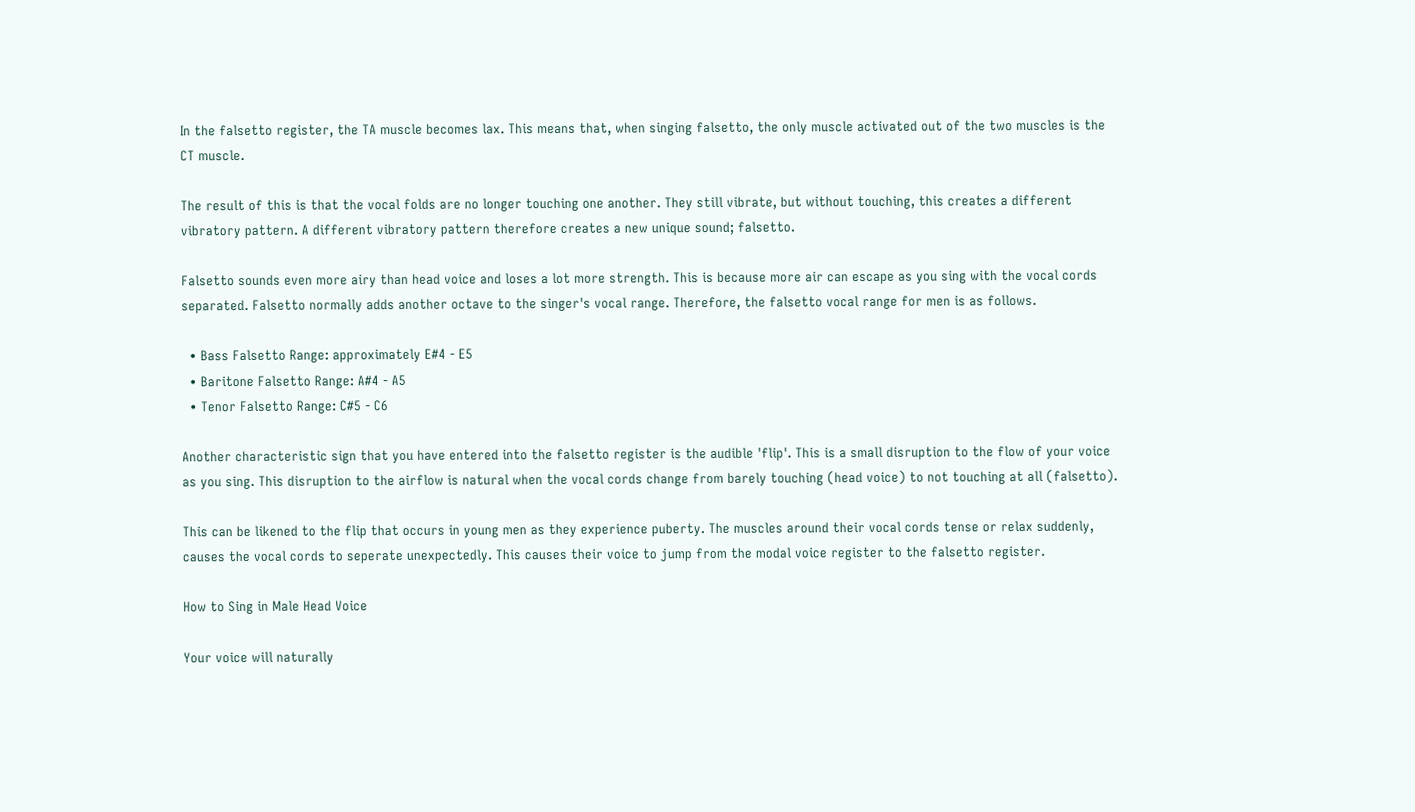In the falsetto register, the TA muscle becomes lax. This means that, when singing falsetto, the only muscle activated out of the two muscles is the CT muscle.

The result of this is that the vocal folds are no longer touching one another. They still vibrate, but without touching, this creates a different vibratory pattern. A different vibratory pattern therefore creates a new unique sound; falsetto.

Falsetto sounds even more airy than head voice and loses a lot more strength. This is because more air can escape as you sing with the vocal cords separated. Falsetto normally adds another octave to the singer's vocal range. Therefore, the falsetto vocal range for men is as follows.

  • Bass Falsetto Range: approximately E#4 - E5
  • Baritone Falsetto Range: A#4 - A5
  • Tenor Falsetto Range: C#5 - C6

Another characteristic sign that you have entered into the falsetto register is the audible 'flip'. This is a small disruption to the flow of your voice as you sing. This disruption to the airflow is natural when the vocal cords change from barely touching (head voice) to not touching at all (falsetto).

This can be likened to the flip that occurs in young men as they experience puberty. The muscles around their vocal cords tense or relax suddenly, causes the vocal cords to seperate unexpectedly. This causes their voice to jump from the modal voice register to the falsetto register.

How to Sing in Male Head Voice

Your voice will naturally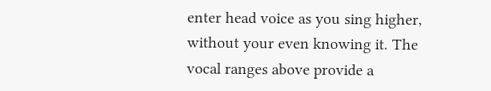enter head voice as you sing higher, without your even knowing it. The vocal ranges above provide a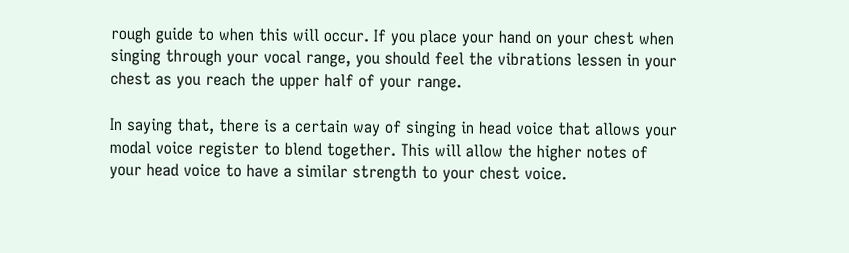rough guide to when this will occur. If you place your hand on your chest when singing through your vocal range, you should feel the vibrations lessen in your chest as you reach the upper half of your range.

In saying that, there is a certain way of singing in head voice that allows your modal voice register to blend together. This will allow the higher notes of your head voice to have a similar strength to your chest voice.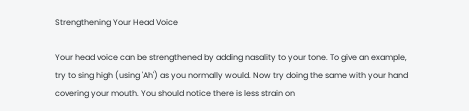Strengthening Your Head Voice

Your head voice can be strengthened by adding nasality to your tone. To give an example, try to sing high (using 'Ah') as you normally would. Now try doing the same with your hand covering your mouth. You should notice there is less strain on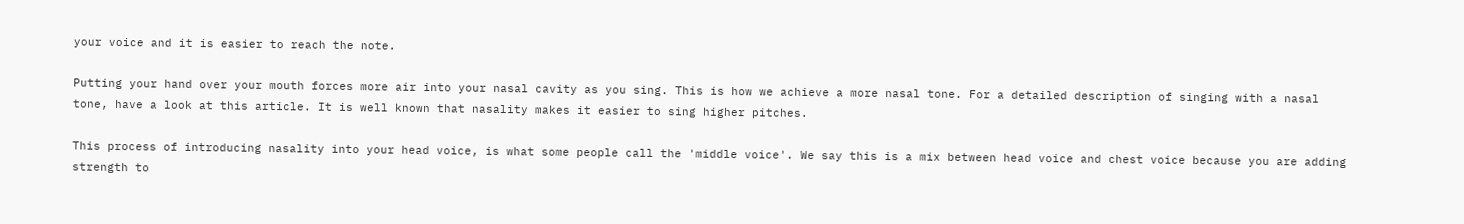your voice and it is easier to reach the note.

Putting your hand over your mouth forces more air into your nasal cavity as you sing. This is how we achieve a more nasal tone. For a detailed description of singing with a nasal tone, have a look at this article. It is well known that nasality makes it easier to sing higher pitches.

This process of introducing nasality into your head voice, is what some people call the 'middle voice'. We say this is a mix between head voice and chest voice because you are adding strength to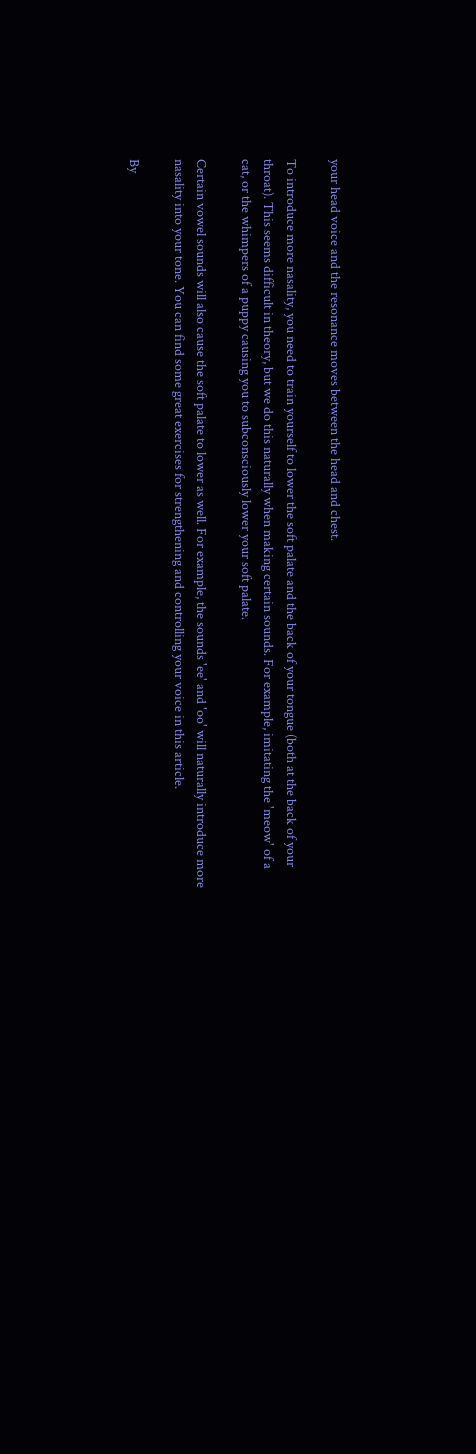your head voice and the resonance moves between the head and chest.

To introduce more nasality, you need to train yourself to lower the soft palate and the back of your tongue (both at the back of your throat). This seems difficult in theory, but we do this naturally when making certain sounds. For example, imitating the 'meow' of a cat, or the whimpers of a puppy causing you to subconsciously lower your soft palate.

Certain vowel sounds will also cause the soft palate to lower as well. For example, the sounds 'ee' and 'oo' will naturally introduce more nasality into your tone. You can find some great exercises for strengthening and controlling your voice in this article.

By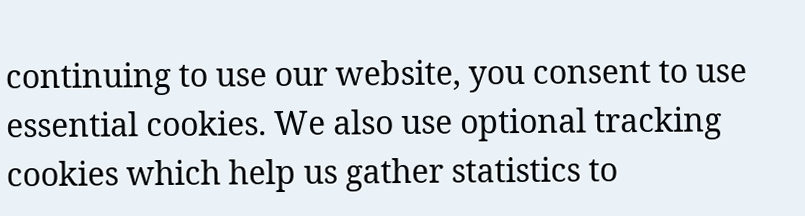continuing to use our website, you consent to use essential cookies. We also use optional tracking cookies which help us gather statistics to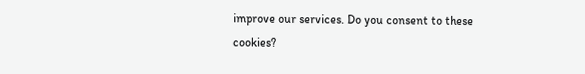improve our services. Do you consent to these cookies?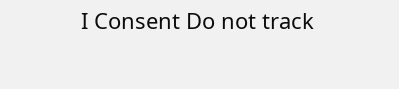I Consent Do not track